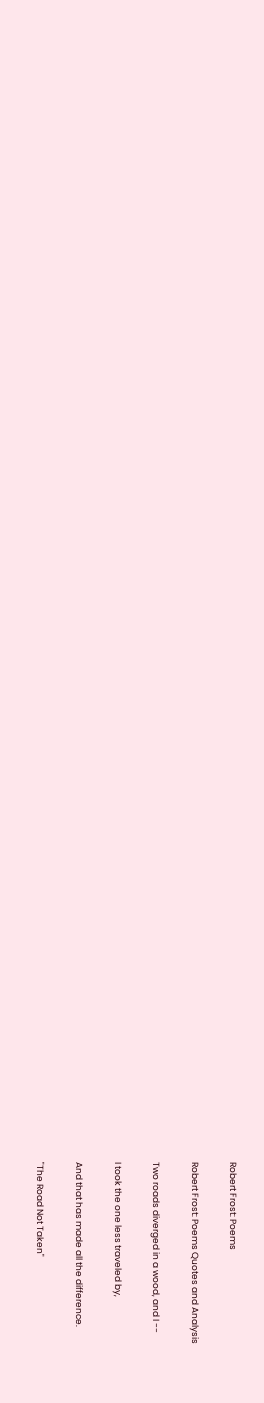Robert Frost: Poems

Robert Frost: Poems Quotes and Analysis

Two roads diverged in a wood, and I --

I took the one less traveled by,

And that has made all the difference.

"The Road Not Taken"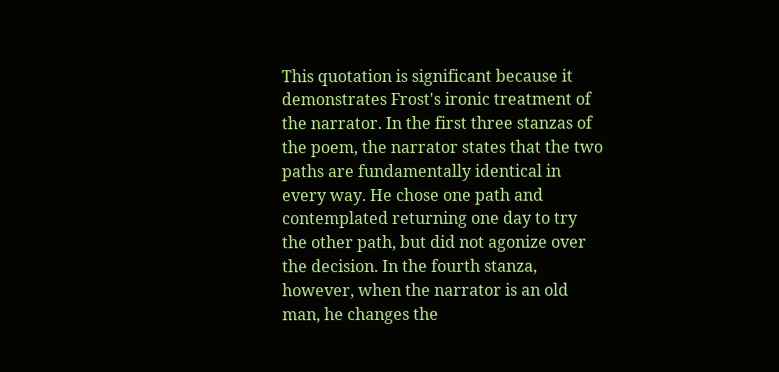This quotation is significant because it demonstrates Frost's ironic treatment of the narrator. In the first three stanzas of the poem, the narrator states that the two paths are fundamentally identical in every way. He chose one path and contemplated returning one day to try the other path, but did not agonize over the decision. In the fourth stanza, however, when the narrator is an old man, he changes the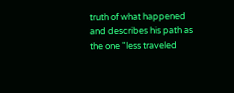truth of what happened and describes his path as the one "less traveled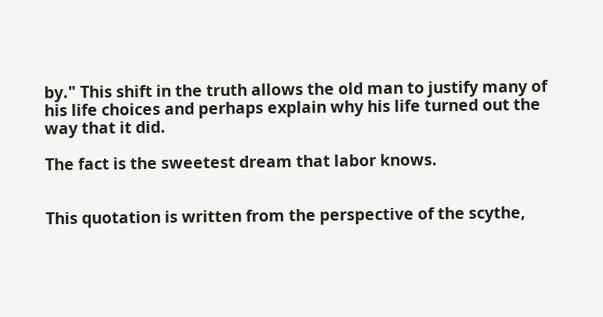by." This shift in the truth allows the old man to justify many of his life choices and perhaps explain why his life turned out the way that it did.

The fact is the sweetest dream that labor knows.


This quotation is written from the perspective of the scythe,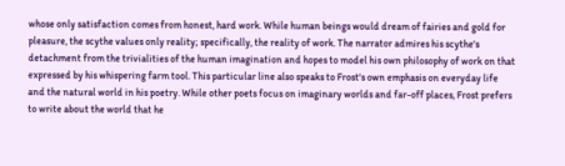whose only satisfaction comes from honest, hard work. While human beings would dream of fairies and gold for pleasure, the scythe values only reality; specifically, the reality of work. The narrator admires his scythe's detachment from the trivialities of the human imagination and hopes to model his own philosophy of work on that expressed by his whispering farm tool. This particular line also speaks to Frost's own emphasis on everyday life and the natural world in his poetry. While other poets focus on imaginary worlds and far-off places, Frost prefers to write about the world that he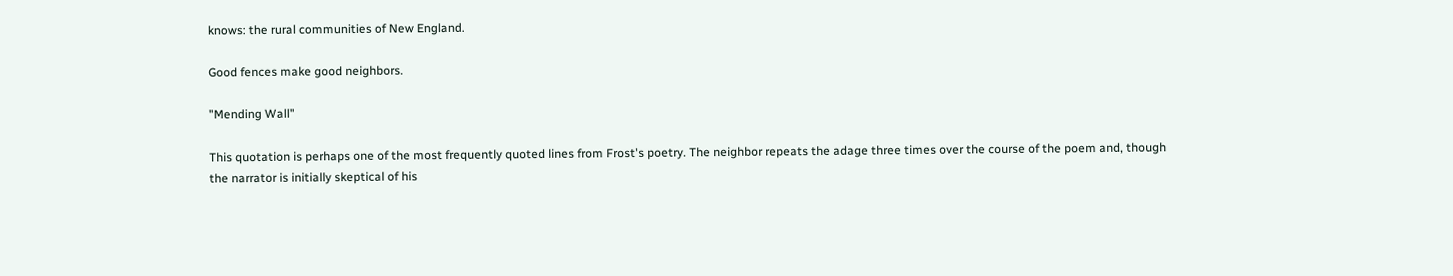knows: the rural communities of New England.

Good fences make good neighbors.

"Mending Wall"

This quotation is perhaps one of the most frequently quoted lines from Frost's poetry. The neighbor repeats the adage three times over the course of the poem and, though the narrator is initially skeptical of his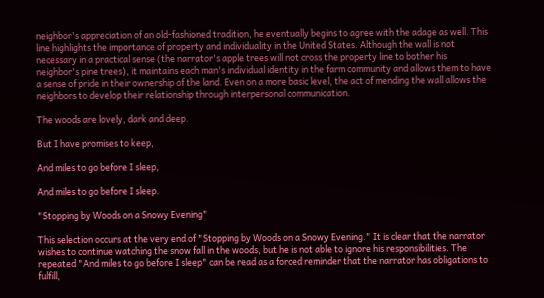neighbor's appreciation of an old-fashioned tradition, he eventually begins to agree with the adage as well. This line highlights the importance of property and individuality in the United States. Although the wall is not necessary in a practical sense (the narrator's apple trees will not cross the property line to bother his neighbor's pine trees), it maintains each man's individual identity in the farm community and allows them to have a sense of pride in their ownership of the land. Even on a more basic level, the act of mending the wall allows the neighbors to develop their relationship through interpersonal communication.

The woods are lovely, dark and deep.

But I have promises to keep,

And miles to go before I sleep,

And miles to go before I sleep.

"Stopping by Woods on a Snowy Evening"

This selection occurs at the very end of "Stopping by Woods on a Snowy Evening." It is clear that the narrator wishes to continue watching the snow fall in the woods, but he is not able to ignore his responsibilities. The repeated "And miles to go before I sleep" can be read as a forced reminder that the narrator has obligations to fulfill,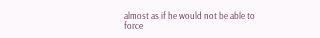almost as if he would not be able to force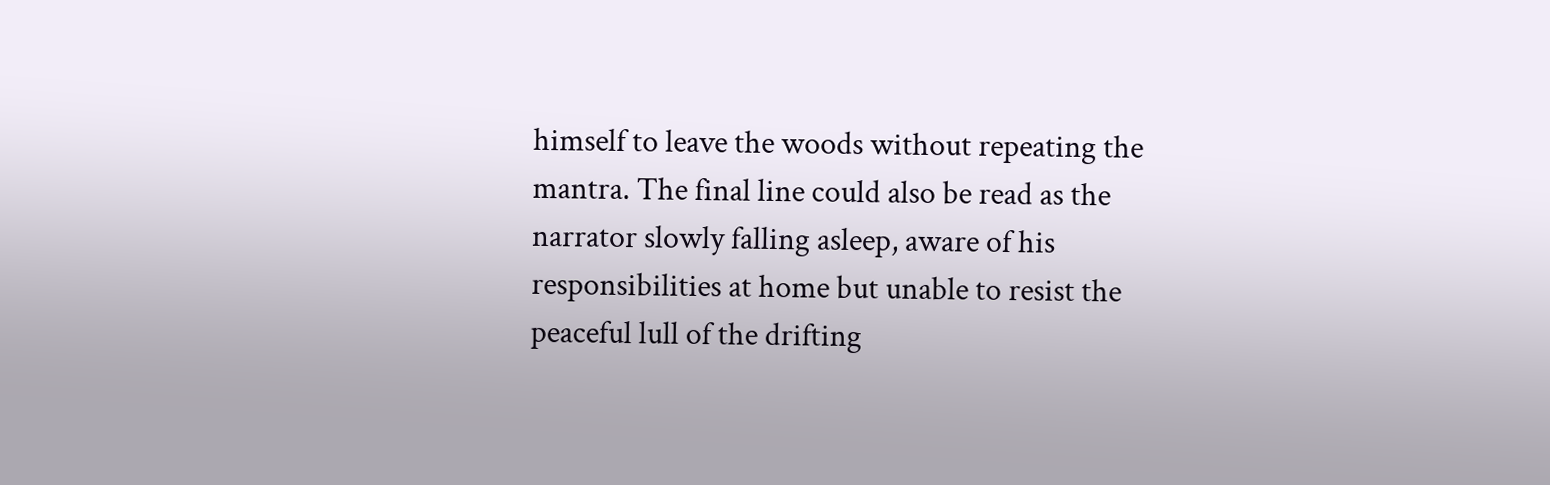himself to leave the woods without repeating the mantra. The final line could also be read as the narrator slowly falling asleep, aware of his responsibilities at home but unable to resist the peaceful lull of the drifting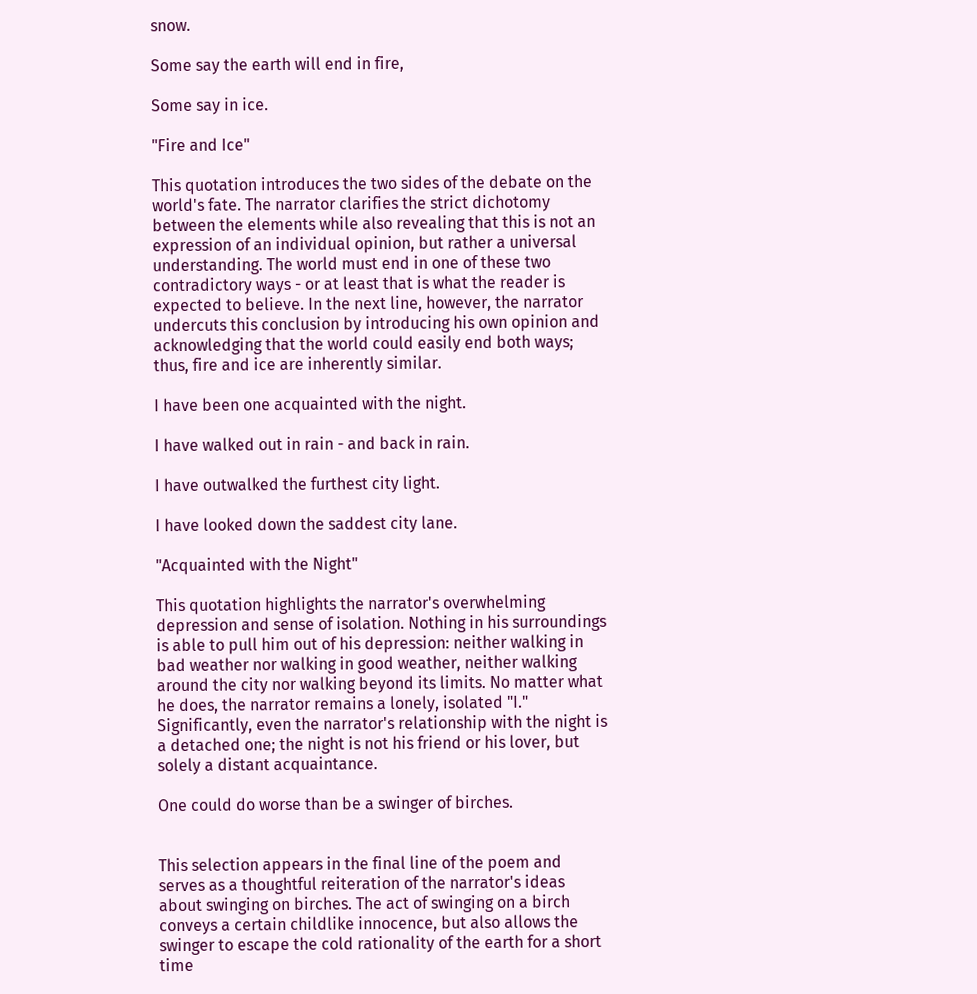snow.

Some say the earth will end in fire,

Some say in ice.

"Fire and Ice"

This quotation introduces the two sides of the debate on the world's fate. The narrator clarifies the strict dichotomy between the elements while also revealing that this is not an expression of an individual opinion, but rather a universal understanding. The world must end in one of these two contradictory ways - or at least that is what the reader is expected to believe. In the next line, however, the narrator undercuts this conclusion by introducing his own opinion and acknowledging that the world could easily end both ways; thus, fire and ice are inherently similar.

I have been one acquainted with the night.

I have walked out in rain - and back in rain.

I have outwalked the furthest city light.

I have looked down the saddest city lane.

"Acquainted with the Night"

This quotation highlights the narrator's overwhelming depression and sense of isolation. Nothing in his surroundings is able to pull him out of his depression: neither walking in bad weather nor walking in good weather, neither walking around the city nor walking beyond its limits. No matter what he does, the narrator remains a lonely, isolated "I." Significantly, even the narrator's relationship with the night is a detached one; the night is not his friend or his lover, but solely a distant acquaintance.

One could do worse than be a swinger of birches.


This selection appears in the final line of the poem and serves as a thoughtful reiteration of the narrator's ideas about swinging on birches. The act of swinging on a birch conveys a certain childlike innocence, but also allows the swinger to escape the cold rationality of the earth for a short time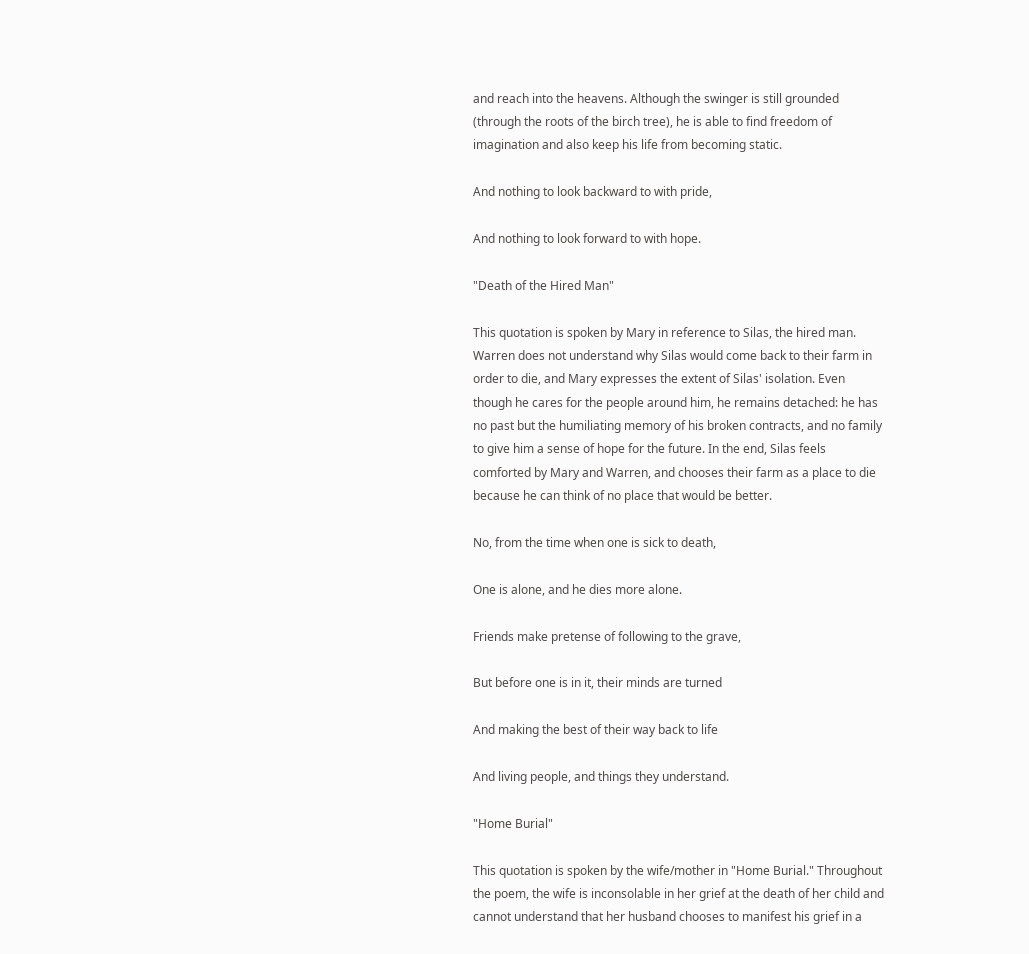and reach into the heavens. Although the swinger is still grounded (through the roots of the birch tree), he is able to find freedom of imagination and also keep his life from becoming static.

And nothing to look backward to with pride,

And nothing to look forward to with hope.

"Death of the Hired Man"

This quotation is spoken by Mary in reference to Silas, the hired man. Warren does not understand why Silas would come back to their farm in order to die, and Mary expresses the extent of Silas' isolation. Even though he cares for the people around him, he remains detached: he has no past but the humiliating memory of his broken contracts, and no family to give him a sense of hope for the future. In the end, Silas feels comforted by Mary and Warren, and chooses their farm as a place to die because he can think of no place that would be better.

No, from the time when one is sick to death,

One is alone, and he dies more alone.

Friends make pretense of following to the grave,

But before one is in it, their minds are turned

And making the best of their way back to life

And living people, and things they understand.

"Home Burial"

This quotation is spoken by the wife/mother in "Home Burial." Throughout the poem, the wife is inconsolable in her grief at the death of her child and cannot understand that her husband chooses to manifest his grief in a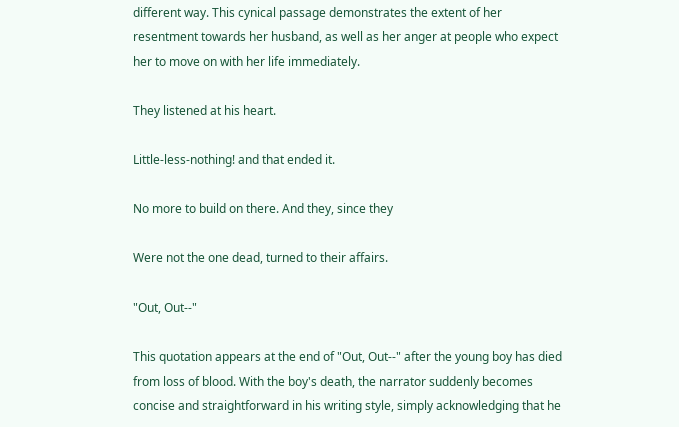different way. This cynical passage demonstrates the extent of her resentment towards her husband, as well as her anger at people who expect her to move on with her life immediately.

They listened at his heart.

Little-less-nothing! and that ended it.

No more to build on there. And they, since they

Were not the one dead, turned to their affairs.

"Out, Out--"

This quotation appears at the end of "Out, Out--" after the young boy has died from loss of blood. With the boy's death, the narrator suddenly becomes concise and straightforward in his writing style, simply acknowledging that he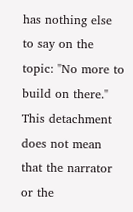has nothing else to say on the topic: "No more to build on there." This detachment does not mean that the narrator or the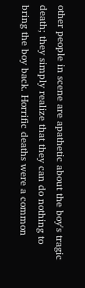other people in scene are apathetic about the boy's tragic death; they simply realize that they can do nothing to bring the boy back. Horrific deaths were a common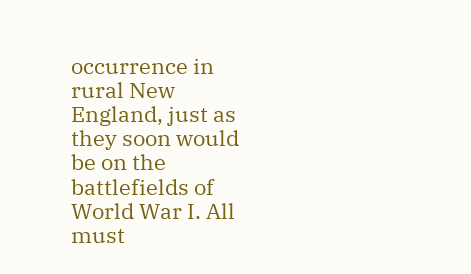occurrence in rural New England, just as they soon would be on the battlefields of World War I. All must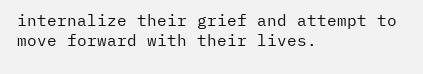internalize their grief and attempt to move forward with their lives.